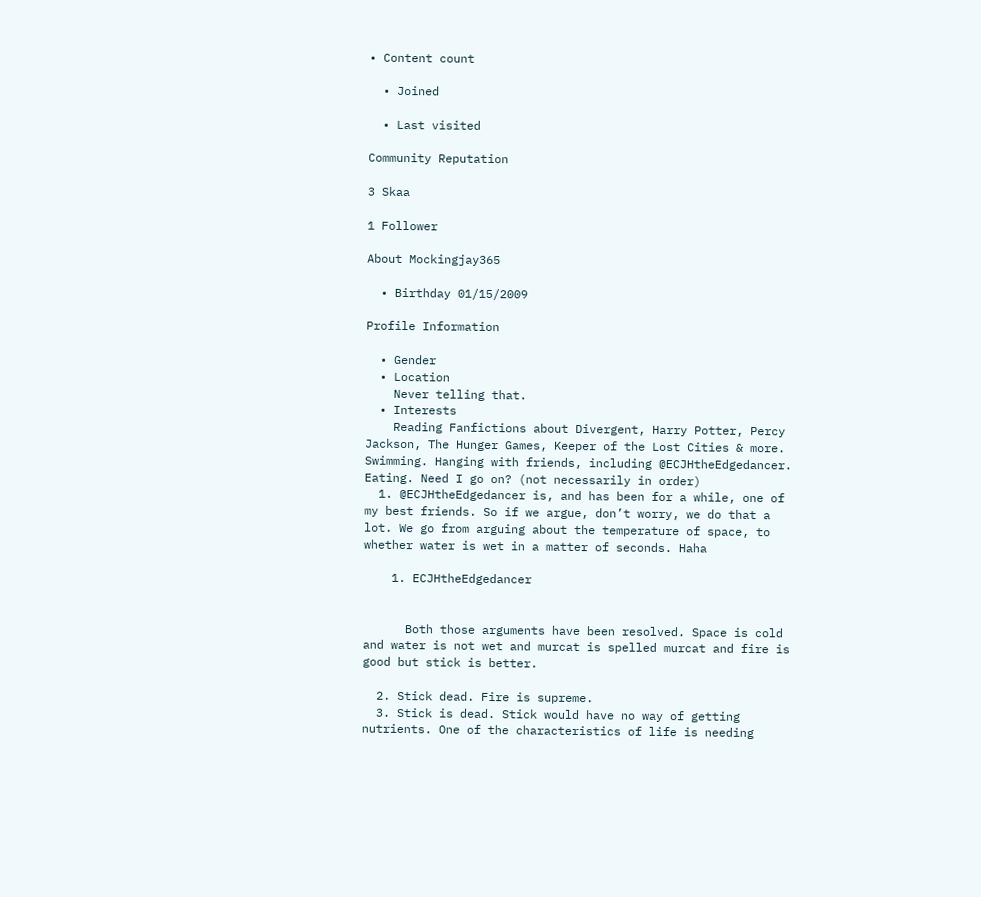• Content count

  • Joined

  • Last visited

Community Reputation

3 Skaa

1 Follower

About Mockingjay365

  • Birthday 01/15/2009

Profile Information

  • Gender
  • Location
    Never telling that.
  • Interests
    Reading Fanfictions about Divergent, Harry Potter, Percy Jackson, The Hunger Games, Keeper of the Lost Cities & more. Swimming. Hanging with friends, including @ECJHtheEdgedancer. Eating. Need I go on? (not necessarily in order)
  1. @ECJHtheEdgedancer is, and has been for a while, one of my best friends. So if we argue, don’t worry, we do that a lot. We go from arguing about the temperature of space, to whether water is wet in a matter of seconds. Haha

    1. ECJHtheEdgedancer


      Both those arguments have been resolved. Space is cold and water is not wet and murcat is spelled murcat and fire is good but stick is better.

  2. Stick dead. Fire is supreme.
  3. Stick is dead. Stick would have no way of getting nutrients. One of the characteristics of life is needing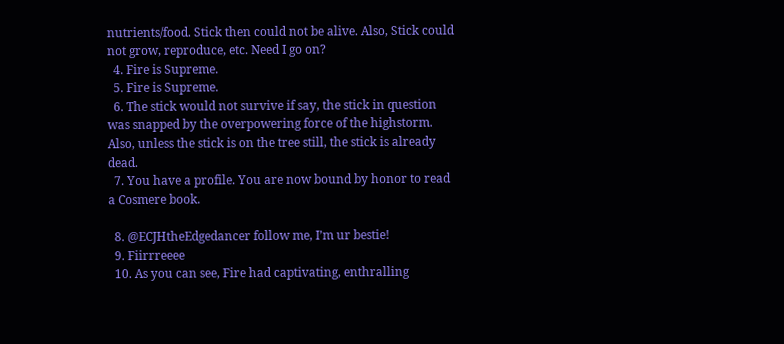nutrients/food. Stick then could not be alive. Also, Stick could not grow, reproduce, etc. Need I go on?
  4. Fire is Supreme.
  5. Fire is Supreme.
  6. The stick would not survive if say, the stick in question was snapped by the overpowering force of the highstorm. Also, unless the stick is on the tree still, the stick is already dead.
  7. You have a profile. You are now bound by honor to read a Cosmere book.

  8. @ECJHtheEdgedancer follow me, I’m ur bestie!
  9. Fiirrreeee
  10. As you can see, Fire had captivating, enthralling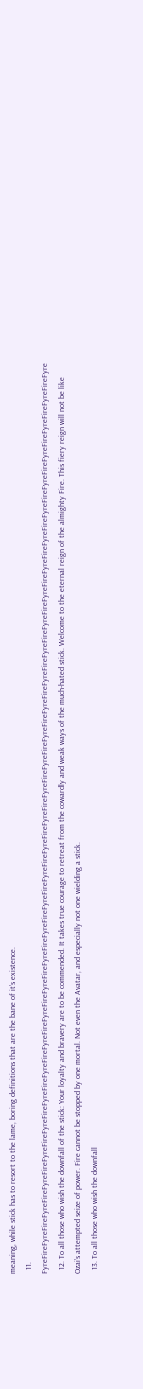meaning, while stick has to resort to the lame, boring definitions that are the bane of it’s existence.
  11. FyreFireFyreFireFyreFireFyreFireFyreFireFyreFireFyreFireFyreFireFyreFireFyreFireFyreFireFyreFireFyreFireFyreFireFyreFireFyreFireFyreFireFyreFireFyreFireFyreFireFyreFireFyreFireFyreFireFyreFireFyreFireFyreFireFyreFireFyreFireFyreFireFyreFireFyreFireFyreFireFyre
  12. To all those who wish the downfall of the stick: Your loyalty and bravery are to be commended. It takes true courage to retreat from the cowardly and weak ways of the much-hated stick. Welcome to the eternal reign of the almighty Fire. This fiery reign will not be like Ozai’s attempted seize of power. Fire cannot be stopped by one mortal. Not even the Avatar, and especially not one wielding a stick.
  13. To all those who wish the downfall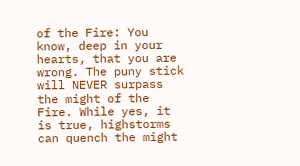of the Fire: You know, deep in your hearts, that you are wrong. The puny stick will NEVER surpass the might of the Fire. While yes, it is true, highstorms can quench the might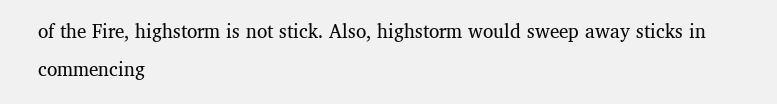of the Fire, highstorm is not stick. Also, highstorm would sweep away sticks in commencing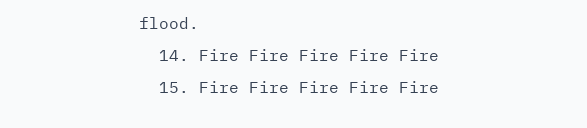flood.
  14. Fire Fire Fire Fire Fire
  15. Fire Fire Fire Fire Fire